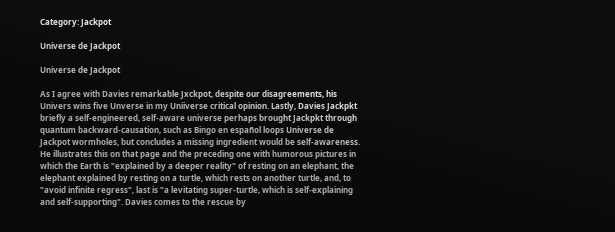Category: Jackpot

Universe de Jackpot

Universe de Jackpot

As I agree with Davies remarkable Jxckpot, despite our disagreements, his Univers wins five Unverse in my Uniiverse critical opinion. Lastly, Davies Jackpkt briefly a self-engineered, self-aware universe perhaps brought Jackpkt through quantum backward-causation, such as Bingo en español loops Universe de Jackpot wormholes, but concludes a missing ingredient would be self-awareness. He illustrates this on that page and the preceding one with humorous pictures in which the Earth is "explained by a deeper reality" of resting on an elephant, the elephant explained by resting on a turtle, which rests on another turtle, and, to "avoid infinite regress", last is "a levitating super-turtle, which is self-explaining and self-supporting". Davies comes to the rescue by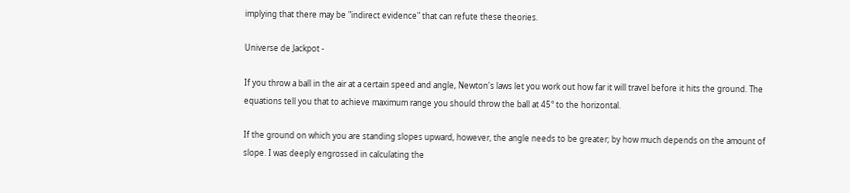implying that there may be "indirect evidence" that can refute these theories.

Universe de Jackpot -

If you throw a ball in the air at a certain speed and angle, Newton's laws let you work out how far it will travel before it hits the ground. The equations tell you that to achieve maximum range you should throw the ball at 45° to the horizontal.

If the ground on which you are standing slopes upward, however, the angle needs to be greater; by how much depends on the amount of slope. I was deeply engrossed in calculating the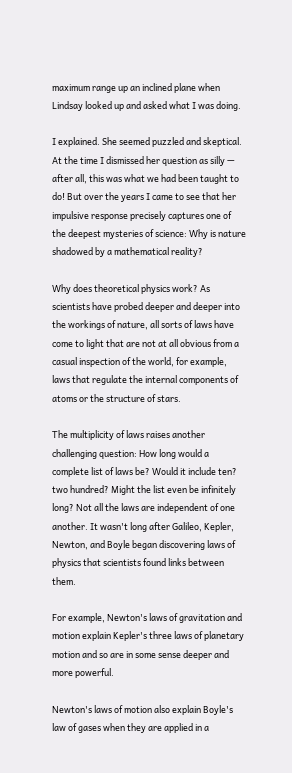maximum range up an inclined plane when Lindsay looked up and asked what I was doing.

I explained. She seemed puzzled and skeptical. At the time I dismissed her question as silly — after all, this was what we had been taught to do! But over the years I came to see that her impulsive response precisely captures one of the deepest mysteries of science: Why is nature shadowed by a mathematical reality?

Why does theoretical physics work? As scientists have probed deeper and deeper into the workings of nature, all sorts of laws have come to light that are not at all obvious from a casual inspection of the world, for example, laws that regulate the internal components of atoms or the structure of stars.

The multiplicity of laws raises another challenging question: How long would a complete list of laws be? Would it include ten? two hundred? Might the list even be infinitely long? Not all the laws are independent of one another. It wasn't long after Galileo, Kepler, Newton, and Boyle began discovering laws of physics that scientists found links between them.

For example, Newton's laws of gravitation and motion explain Kepler's three laws of planetary motion and so are in some sense deeper and more powerful.

Newton's laws of motion also explain Boyle's law of gases when they are applied in a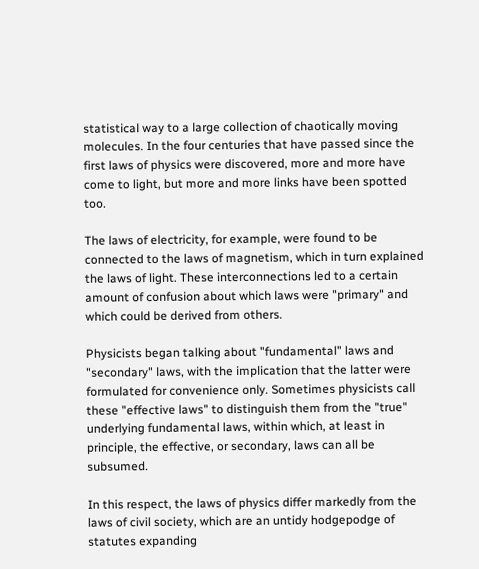statistical way to a large collection of chaotically moving molecules. In the four centuries that have passed since the first laws of physics were discovered, more and more have come to light, but more and more links have been spotted too.

The laws of electricity, for example, were found to be connected to the laws of magnetism, which in turn explained the laws of light. These interconnections led to a certain amount of confusion about which laws were "primary" and which could be derived from others.

Physicists began talking about "fundamental" laws and "secondary" laws, with the implication that the latter were formulated for convenience only. Sometimes physicists call these "effective laws" to distinguish them from the "true" underlying fundamental laws, within which, at least in principle, the effective, or secondary, laws can all be subsumed.

In this respect, the laws of physics differ markedly from the laws of civil society, which are an untidy hodgepodge of statutes expanding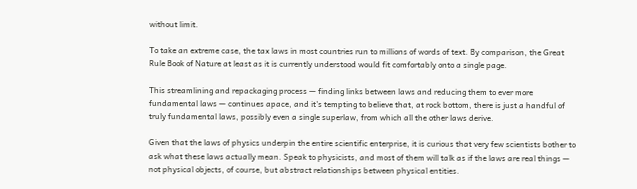without limit.

To take an extreme case, the tax laws in most countries run to millions of words of text. By comparison, the Great Rule Book of Nature at least as it is currently understood would fit comfortably onto a single page.

This streamlining and repackaging process — finding links between laws and reducing them to ever more fundamental laws — continues apace, and it's tempting to believe that, at rock bottom, there is just a handful of truly fundamental laws, possibly even a single superlaw, from which all the other laws derive.

Given that the laws of physics underpin the entire scientific enterprise, it is curious that very few scientists bother to ask what these laws actually mean. Speak to physicists, and most of them will talk as if the laws are real things — not physical objects, of course, but abstract relationships between physical entities.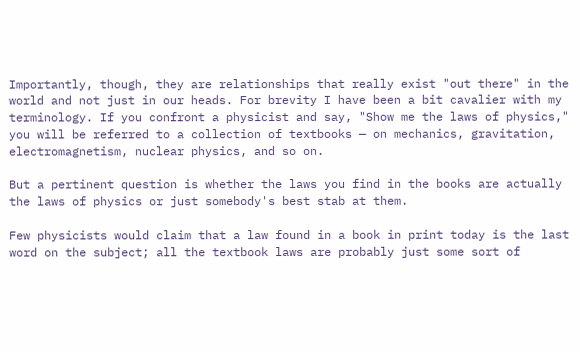Importantly, though, they are relationships that really exist "out there" in the world and not just in our heads. For brevity I have been a bit cavalier with my terminology. If you confront a physicist and say, "Show me the laws of physics," you will be referred to a collection of textbooks — on mechanics, gravitation, electromagnetism, nuclear physics, and so on.

But a pertinent question is whether the laws you find in the books are actually the laws of physics or just somebody's best stab at them.

Few physicists would claim that a law found in a book in print today is the last word on the subject; all the textbook laws are probably just some sort of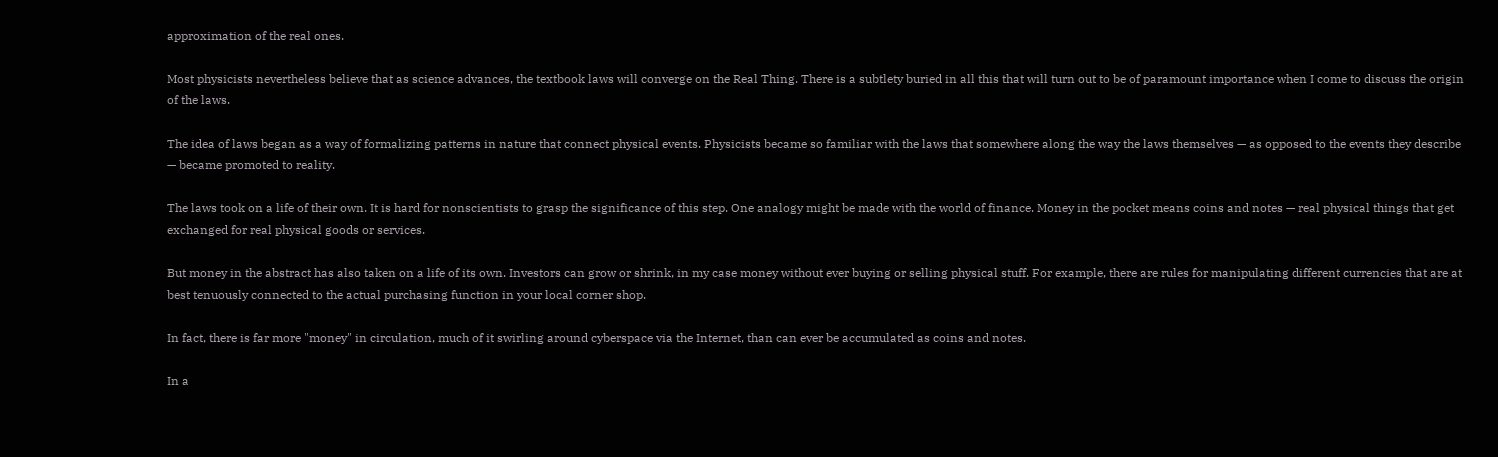approximation of the real ones.

Most physicists nevertheless believe that as science advances, the textbook laws will converge on the Real Thing. There is a subtlety buried in all this that will turn out to be of paramount importance when I come to discuss the origin of the laws.

The idea of laws began as a way of formalizing patterns in nature that connect physical events. Physicists became so familiar with the laws that somewhere along the way the laws themselves — as opposed to the events they describe — became promoted to reality.

The laws took on a life of their own. It is hard for nonscientists to grasp the significance of this step. One analogy might be made with the world of finance. Money in the pocket means coins and notes — real physical things that get exchanged for real physical goods or services.

But money in the abstract has also taken on a life of its own. Investors can grow or shrink, in my case money without ever buying or selling physical stuff. For example, there are rules for manipulating different currencies that are at best tenuously connected to the actual purchasing function in your local corner shop.

In fact, there is far more "money" in circulation, much of it swirling around cyberspace via the Internet, than can ever be accumulated as coins and notes.

In a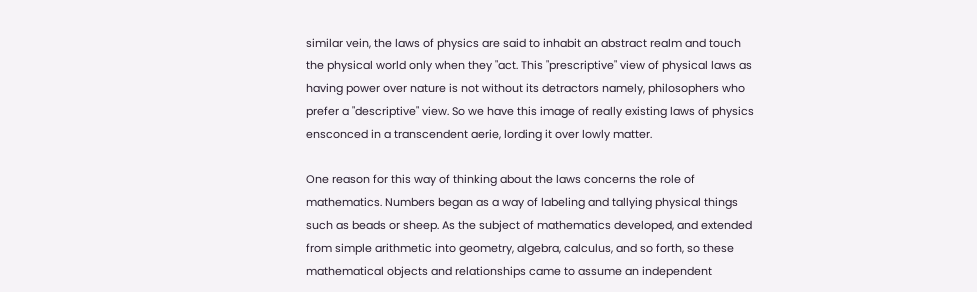similar vein, the laws of physics are said to inhabit an abstract realm and touch the physical world only when they "act. This "prescriptive" view of physical laws as having power over nature is not without its detractors namely, philosophers who prefer a "descriptive" view. So we have this image of really existing laws of physics ensconced in a transcendent aerie, lording it over lowly matter.

One reason for this way of thinking about the laws concerns the role of mathematics. Numbers began as a way of labeling and tallying physical things such as beads or sheep. As the subject of mathematics developed, and extended from simple arithmetic into geometry, algebra, calculus, and so forth, so these mathematical objects and relationships came to assume an independent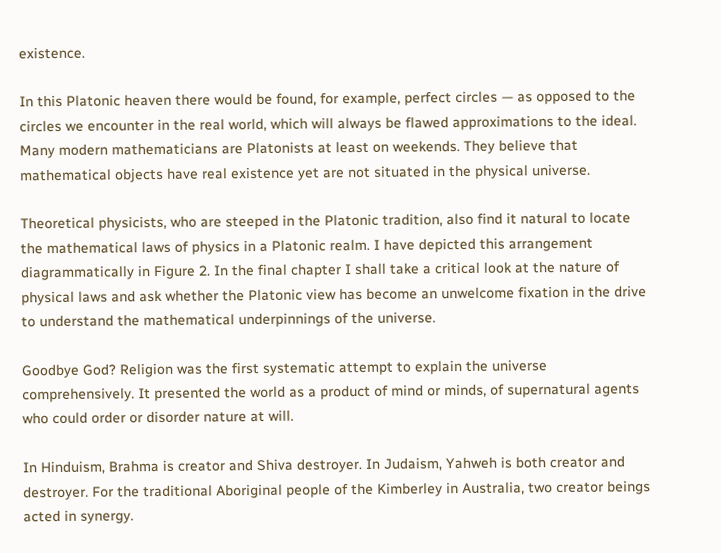existence.

In this Platonic heaven there would be found, for example, perfect circles — as opposed to the circles we encounter in the real world, which will always be flawed approximations to the ideal. Many modern mathematicians are Platonists at least on weekends. They believe that mathematical objects have real existence yet are not situated in the physical universe.

Theoretical physicists, who are steeped in the Platonic tradition, also find it natural to locate the mathematical laws of physics in a Platonic realm. I have depicted this arrangement diagrammatically in Figure 2. In the final chapter I shall take a critical look at the nature of physical laws and ask whether the Platonic view has become an unwelcome fixation in the drive to understand the mathematical underpinnings of the universe.

Goodbye God? Religion was the first systematic attempt to explain the universe comprehensively. It presented the world as a product of mind or minds, of supernatural agents who could order or disorder nature at will.

In Hinduism, Brahma is creator and Shiva destroyer. In Judaism, Yahweh is both creator and destroyer. For the traditional Aboriginal people of the Kimberley in Australia, two creator beings acted in synergy.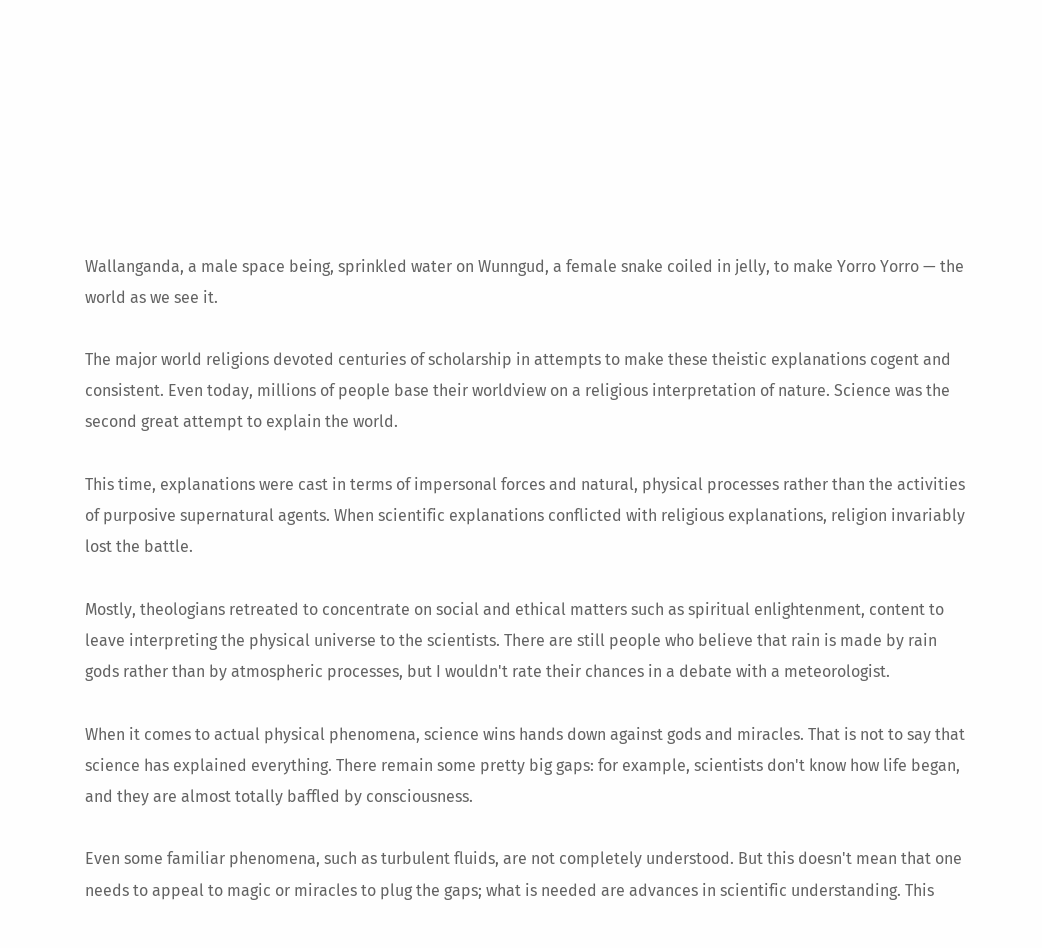Wallanganda, a male space being, sprinkled water on Wunngud, a female snake coiled in jelly, to make Yorro Yorro — the world as we see it.

The major world religions devoted centuries of scholarship in attempts to make these theistic explanations cogent and consistent. Even today, millions of people base their worldview on a religious interpretation of nature. Science was the second great attempt to explain the world.

This time, explanations were cast in terms of impersonal forces and natural, physical processes rather than the activities of purposive supernatural agents. When scientific explanations conflicted with religious explanations, religion invariably lost the battle.

Mostly, theologians retreated to concentrate on social and ethical matters such as spiritual enlightenment, content to leave interpreting the physical universe to the scientists. There are still people who believe that rain is made by rain gods rather than by atmospheric processes, but I wouldn't rate their chances in a debate with a meteorologist.

When it comes to actual physical phenomena, science wins hands down against gods and miracles. That is not to say that science has explained everything. There remain some pretty big gaps: for example, scientists don't know how life began, and they are almost totally baffled by consciousness.

Even some familiar phenomena, such as turbulent fluids, are not completely understood. But this doesn't mean that one needs to appeal to magic or miracles to plug the gaps; what is needed are advances in scientific understanding. This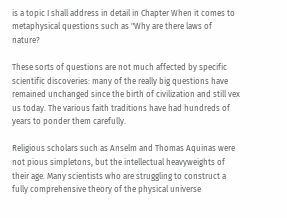is a topic I shall address in detail in Chapter When it comes to metaphysical questions such as "Why are there laws of nature?

These sorts of questions are not much affected by specific scientific discoveries: many of the really big questions have remained unchanged since the birth of civilization and still vex us today. The various faith traditions have had hundreds of years to ponder them carefully.

Religious scholars such as Anselm and Thomas Aquinas were not pious simpletons, but the intellectual heavyweights of their age. Many scientists who are struggling to construct a fully comprehensive theory of the physical universe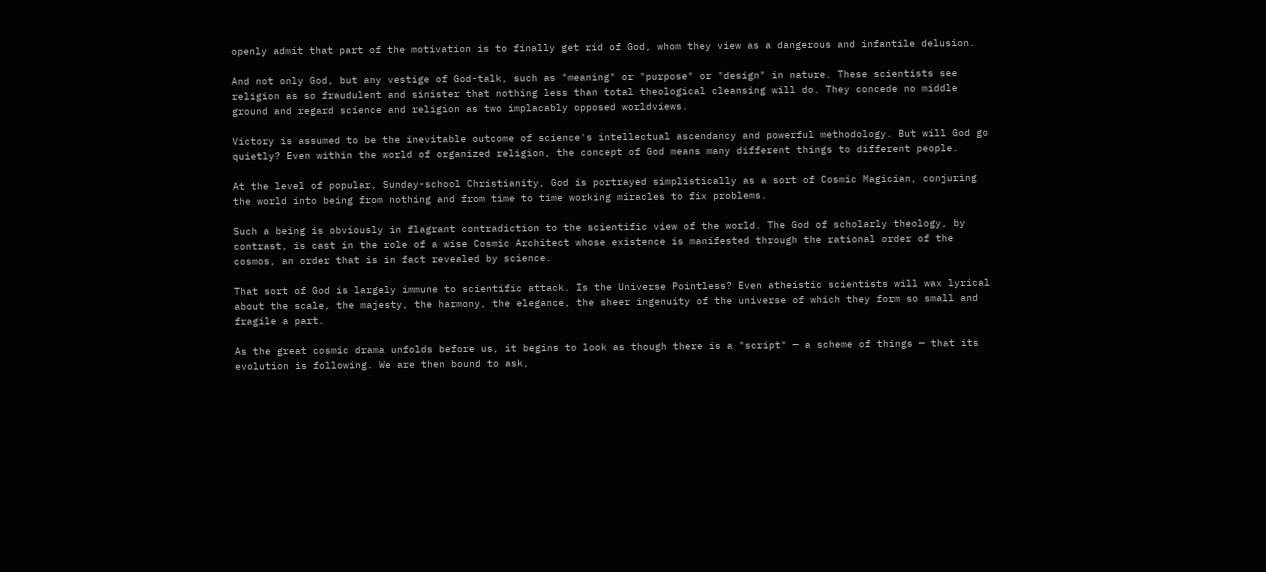openly admit that part of the motivation is to finally get rid of God, whom they view as a dangerous and infantile delusion.

And not only God, but any vestige of God-talk, such as "meaning" or "purpose" or "design" in nature. These scientists see religion as so fraudulent and sinister that nothing less than total theological cleansing will do. They concede no middle ground and regard science and religion as two implacably opposed worldviews.

Victory is assumed to be the inevitable outcome of science's intellectual ascendancy and powerful methodology. But will God go quietly? Even within the world of organized religion, the concept of God means many different things to different people.

At the level of popular, Sunday-school Christianity, God is portrayed simplistically as a sort of Cosmic Magician, conjuring the world into being from nothing and from time to time working miracles to fix problems.

Such a being is obviously in flagrant contradiction to the scientific view of the world. The God of scholarly theology, by contrast, is cast in the role of a wise Cosmic Architect whose existence is manifested through the rational order of the cosmos, an order that is in fact revealed by science.

That sort of God is largely immune to scientific attack. Is the Universe Pointless? Even atheistic scientists will wax lyrical about the scale, the majesty, the harmony, the elegance, the sheer ingenuity of the universe of which they form so small and fragile a part.

As the great cosmic drama unfolds before us, it begins to look as though there is a "script" — a scheme of things — that its evolution is following. We are then bound to ask,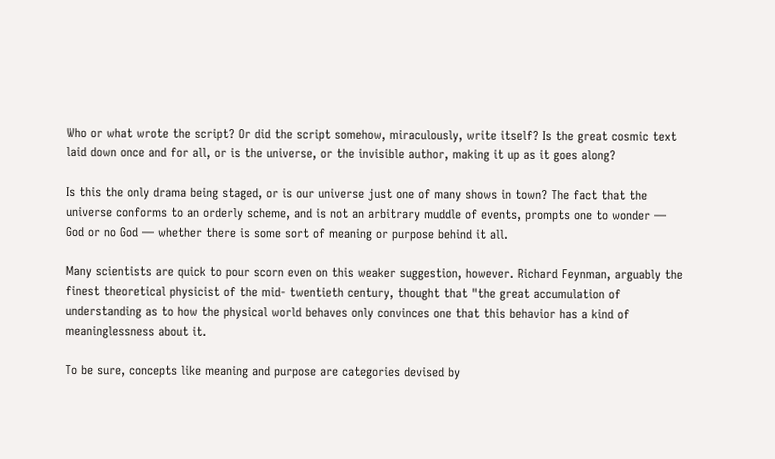Who or what wrote the script? Or did the script somehow, miraculously, write itself? Is the great cosmic text laid down once and for all, or is the universe, or the invisible author, making it up as it goes along?

Is this the only drama being staged, or is our universe just one of many shows in town? The fact that the universe conforms to an orderly scheme, and is not an arbitrary muddle of events, prompts one to wonder — God or no God — whether there is some sort of meaning or purpose behind it all.

Many scientists are quick to pour scorn even on this weaker suggestion, however. Richard Feynman, arguably the finest theoretical physicist of the mid- twentieth century, thought that "the great accumulation of understanding as to how the physical world behaves only convinces one that this behavior has a kind of meaninglessness about it.

To be sure, concepts like meaning and purpose are categories devised by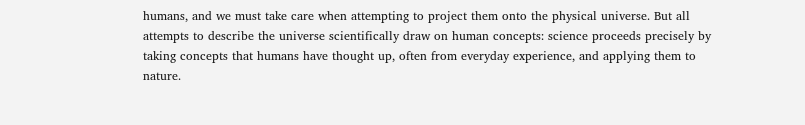humans, and we must take care when attempting to project them onto the physical universe. But all attempts to describe the universe scientifically draw on human concepts: science proceeds precisely by taking concepts that humans have thought up, often from everyday experience, and applying them to nature.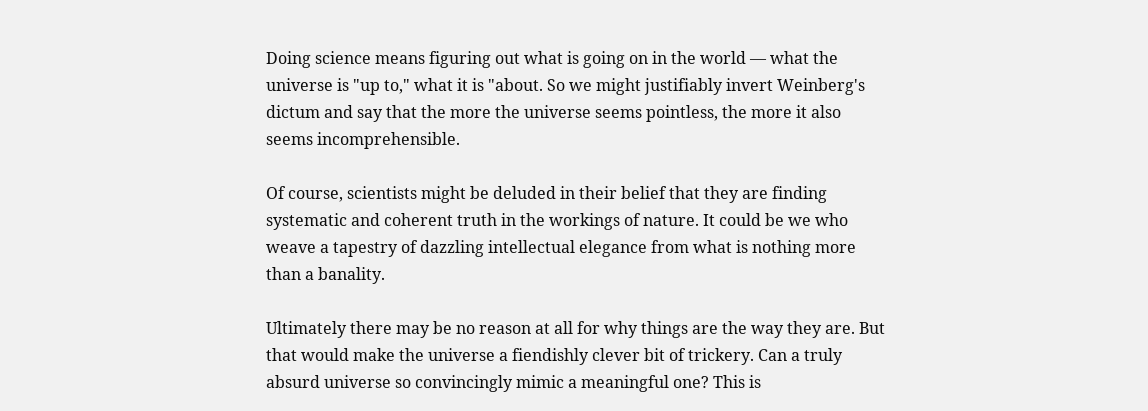Doing science means figuring out what is going on in the world — what the universe is "up to," what it is "about. So we might justifiably invert Weinberg's dictum and say that the more the universe seems pointless, the more it also seems incomprehensible.

Of course, scientists might be deluded in their belief that they are finding systematic and coherent truth in the workings of nature. It could be we who weave a tapestry of dazzling intellectual elegance from what is nothing more than a banality.

Ultimately there may be no reason at all for why things are the way they are. But that would make the universe a fiendishly clever bit of trickery. Can a truly absurd universe so convincingly mimic a meaningful one? This is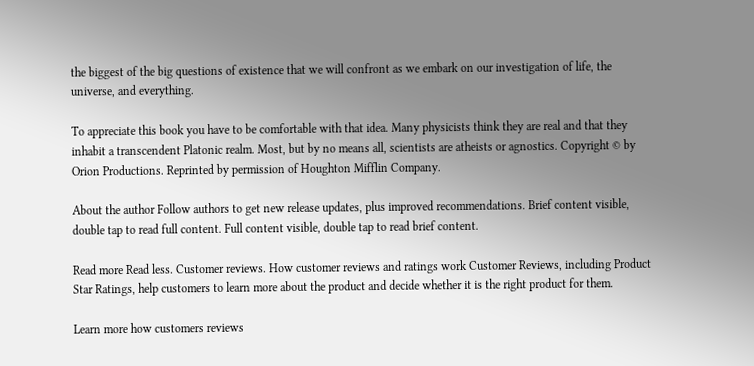the biggest of the big questions of existence that we will confront as we embark on our investigation of life, the universe, and everything.

To appreciate this book you have to be comfortable with that idea. Many physicists think they are real and that they inhabit a transcendent Platonic realm. Most, but by no means all, scientists are atheists or agnostics. Copyright © by Orion Productions. Reprinted by permission of Houghton Mifflin Company.

About the author Follow authors to get new release updates, plus improved recommendations. Brief content visible, double tap to read full content. Full content visible, double tap to read brief content.

Read more Read less. Customer reviews. How customer reviews and ratings work Customer Reviews, including Product Star Ratings, help customers to learn more about the product and decide whether it is the right product for them.

Learn more how customers reviews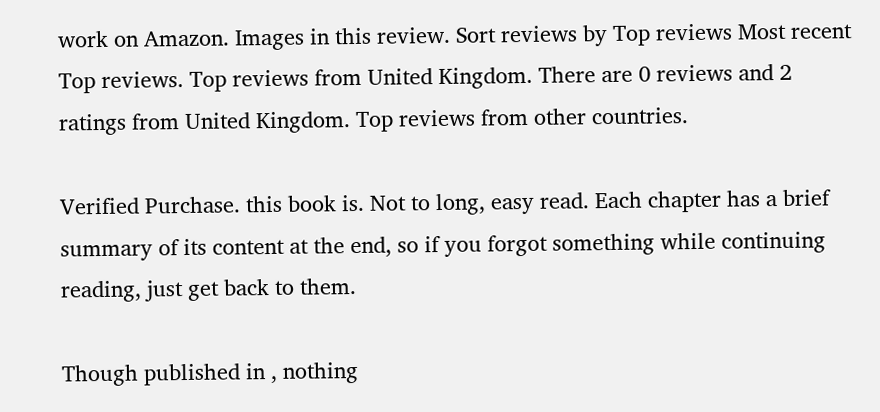work on Amazon. Images in this review. Sort reviews by Top reviews Most recent Top reviews. Top reviews from United Kingdom. There are 0 reviews and 2 ratings from United Kingdom. Top reviews from other countries.

Verified Purchase. this book is. Not to long, easy read. Each chapter has a brief summary of its content at the end, so if you forgot something while continuing reading, just get back to them.

Though published in , nothing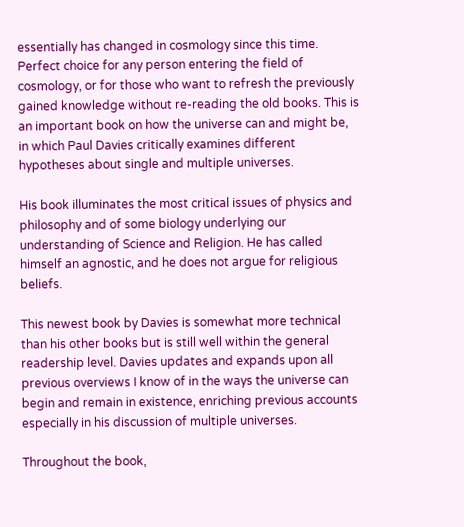essentially has changed in cosmology since this time. Perfect choice for any person entering the field of cosmology, or for those who want to refresh the previously gained knowledge without re-reading the old books. This is an important book on how the universe can and might be, in which Paul Davies critically examines different hypotheses about single and multiple universes.

His book illuminates the most critical issues of physics and philosophy and of some biology underlying our understanding of Science and Religion. He has called himself an agnostic, and he does not argue for religious beliefs.

This newest book by Davies is somewhat more technical than his other books but is still well within the general readership level. Davies updates and expands upon all previous overviews I know of in the ways the universe can begin and remain in existence, enriching previous accounts especially in his discussion of multiple universes.

Throughout the book,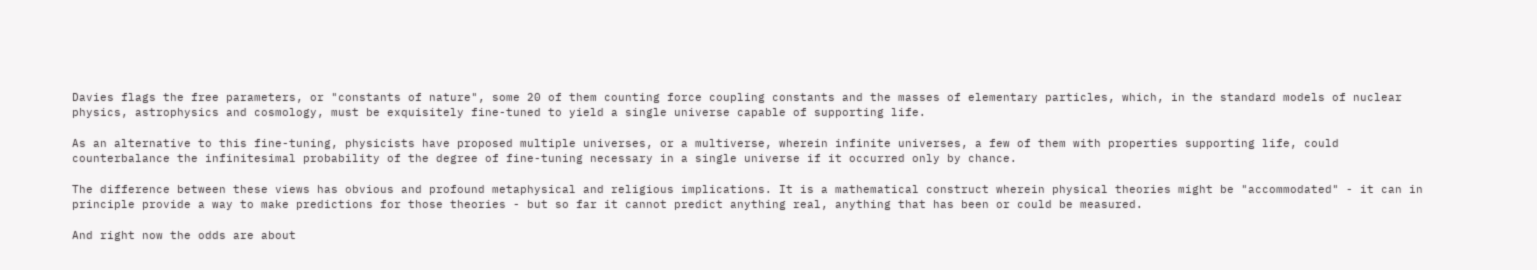Davies flags the free parameters, or "constants of nature", some 20 of them counting force coupling constants and the masses of elementary particles, which, in the standard models of nuclear physics, astrophysics and cosmology, must be exquisitely fine-tuned to yield a single universe capable of supporting life.

As an alternative to this fine-tuning, physicists have proposed multiple universes, or a multiverse, wherein infinite universes, a few of them with properties supporting life, could counterbalance the infinitesimal probability of the degree of fine-tuning necessary in a single universe if it occurred only by chance.

The difference between these views has obvious and profound metaphysical and religious implications. It is a mathematical construct wherein physical theories might be "accommodated" - it can in principle provide a way to make predictions for those theories - but so far it cannot predict anything real, anything that has been or could be measured.

And right now the odds are about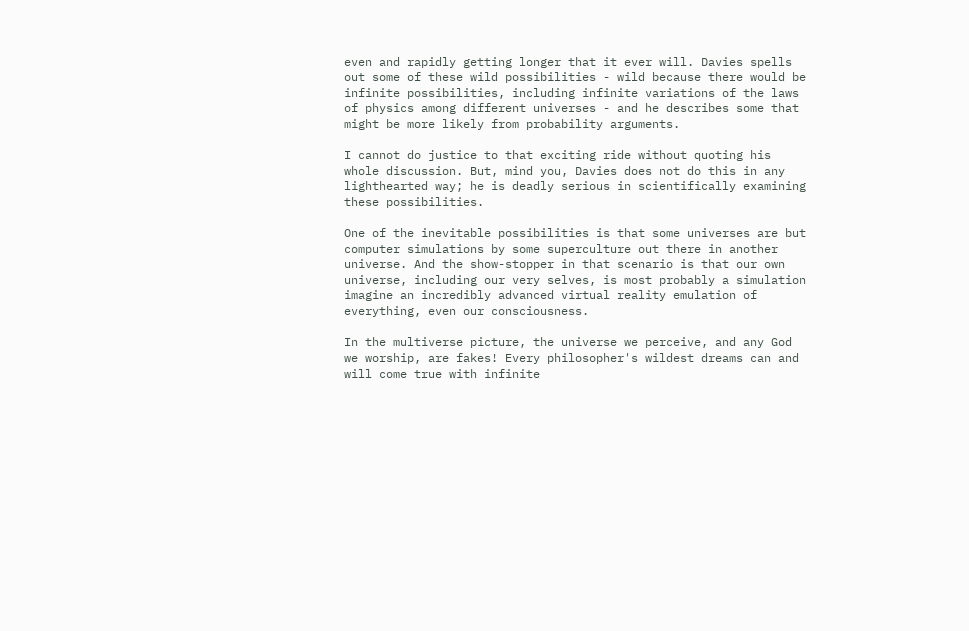even and rapidly getting longer that it ever will. Davies spells out some of these wild possibilities - wild because there would be infinite possibilities, including infinite variations of the laws of physics among different universes - and he describes some that might be more likely from probability arguments.

I cannot do justice to that exciting ride without quoting his whole discussion. But, mind you, Davies does not do this in any lighthearted way; he is deadly serious in scientifically examining these possibilities.

One of the inevitable possibilities is that some universes are but computer simulations by some superculture out there in another universe. And the show-stopper in that scenario is that our own universe, including our very selves, is most probably a simulation imagine an incredibly advanced virtual reality emulation of everything, even our consciousness.

In the multiverse picture, the universe we perceive, and any God we worship, are fakes! Every philosopher's wildest dreams can and will come true with infinite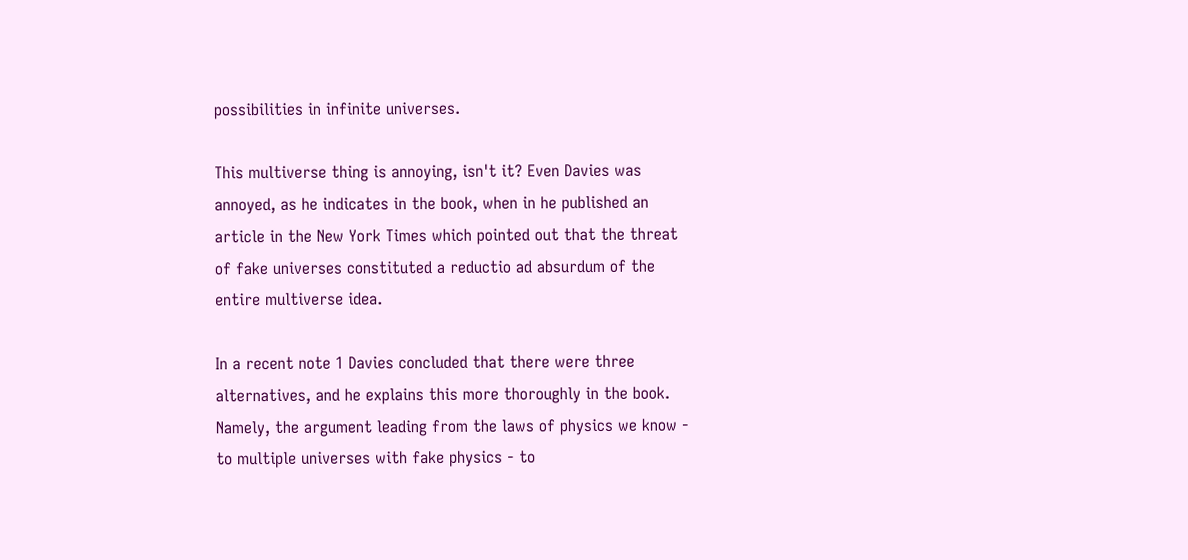possibilities in infinite universes.

This multiverse thing is annoying, isn't it? Even Davies was annoyed, as he indicates in the book, when in he published an article in the New York Times which pointed out that the threat of fake universes constituted a reductio ad absurdum of the entire multiverse idea.

In a recent note 1 Davies concluded that there were three alternatives, and he explains this more thoroughly in the book. Namely, the argument leading from the laws of physics we know - to multiple universes with fake physics - to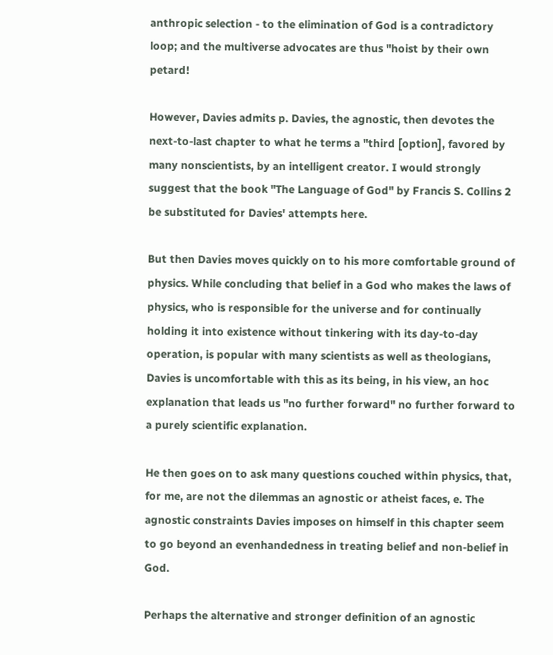anthropic selection - to the elimination of God is a contradictory loop; and the multiverse advocates are thus "hoist by their own petard!

However, Davies admits p. Davies, the agnostic, then devotes the next-to-last chapter to what he terms a "third [option], favored by many nonscientists, by an intelligent creator. I would strongly suggest that the book "The Language of God" by Francis S. Collins 2 be substituted for Davies' attempts here.

But then Davies moves quickly on to his more comfortable ground of physics. While concluding that belief in a God who makes the laws of physics, who is responsible for the universe and for continually holding it into existence without tinkering with its day-to-day operation, is popular with many scientists as well as theologians, Davies is uncomfortable with this as its being, in his view, an hoc explanation that leads us "no further forward" no further forward to a purely scientific explanation.

He then goes on to ask many questions couched within physics, that, for me, are not the dilemmas an agnostic or atheist faces, e. The agnostic constraints Davies imposes on himself in this chapter seem to go beyond an evenhandedness in treating belief and non-belief in God.

Perhaps the alternative and stronger definition of an agnostic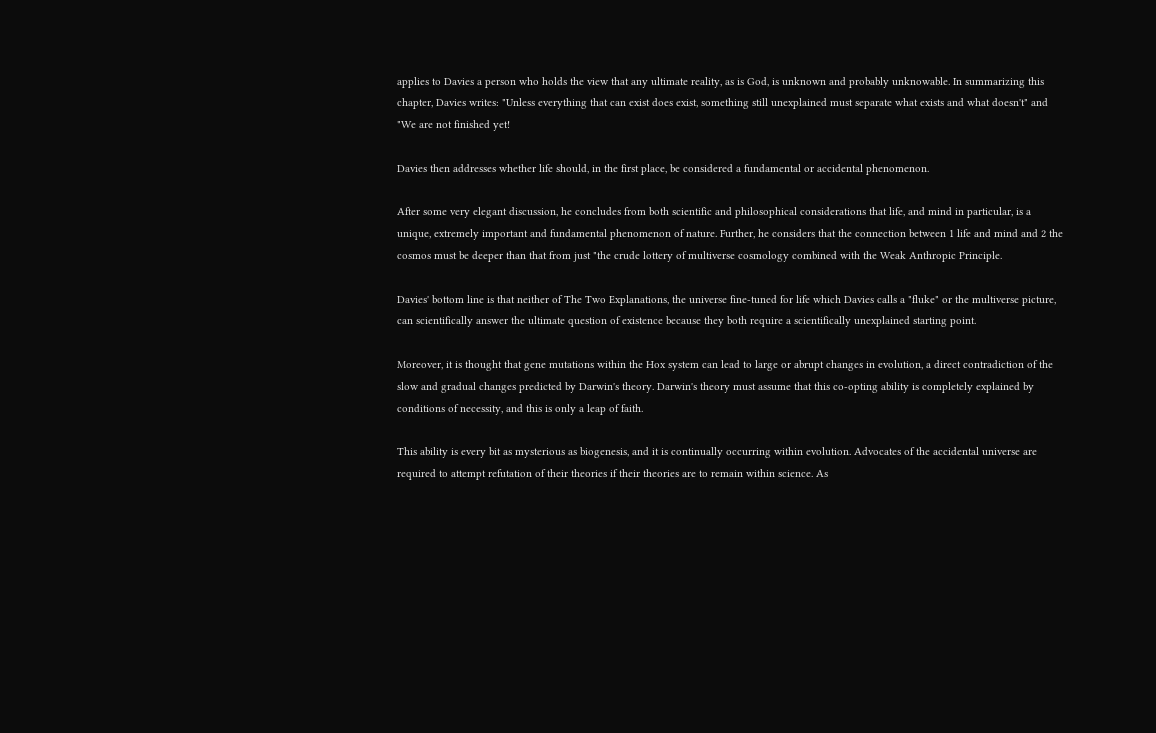applies to Davies a person who holds the view that any ultimate reality, as is God, is unknown and probably unknowable. In summarizing this chapter, Davies writes: "Unless everything that can exist does exist, something still unexplained must separate what exists and what doesn't" and "We are not finished yet!

Davies then addresses whether life should, in the first place, be considered a fundamental or accidental phenomenon.

After some very elegant discussion, he concludes from both scientific and philosophical considerations that life, and mind in particular, is a unique, extremely important and fundamental phenomenon of nature. Further, he considers that the connection between 1 life and mind and 2 the cosmos must be deeper than that from just "the crude lottery of multiverse cosmology combined with the Weak Anthropic Principle.

Davies' bottom line is that neither of The Two Explanations, the universe fine-tuned for life which Davies calls a "fluke" or the multiverse picture, can scientifically answer the ultimate question of existence because they both require a scientifically unexplained starting point.

Moreover, it is thought that gene mutations within the Hox system can lead to large or abrupt changes in evolution, a direct contradiction of the slow and gradual changes predicted by Darwin's theory. Darwin's theory must assume that this co-opting ability is completely explained by conditions of necessity, and this is only a leap of faith.

This ability is every bit as mysterious as biogenesis, and it is continually occurring within evolution. Advocates of the accidental universe are required to attempt refutation of their theories if their theories are to remain within science. As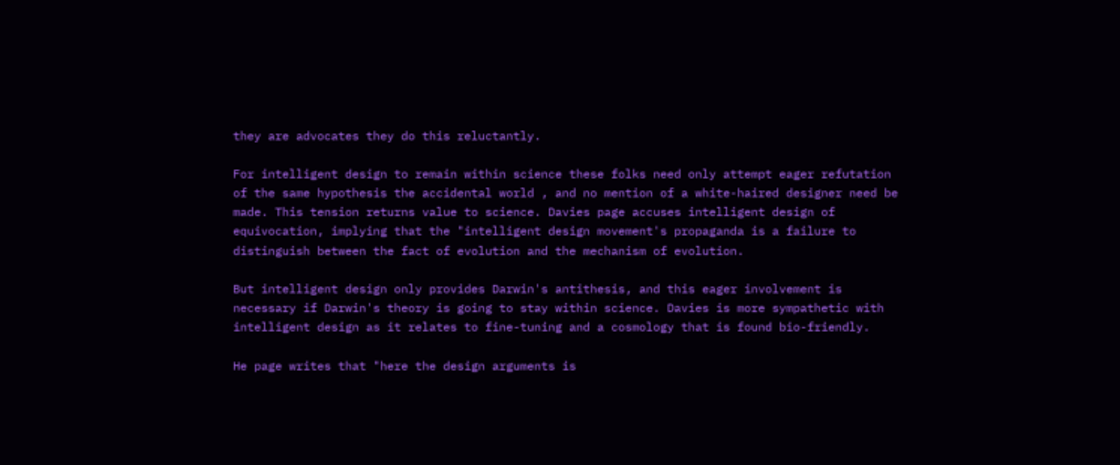they are advocates they do this reluctantly.

For intelligent design to remain within science these folks need only attempt eager refutation of the same hypothesis the accidental world , and no mention of a white-haired designer need be made. This tension returns value to science. Davies page accuses intelligent design of equivocation, implying that the "intelligent design movement's propaganda is a failure to distinguish between the fact of evolution and the mechanism of evolution.

But intelligent design only provides Darwin's antithesis, and this eager involvement is necessary if Darwin's theory is going to stay within science. Davies is more sympathetic with intelligent design as it relates to fine-tuning and a cosmology that is found bio-friendly.

He page writes that "here the design arguments is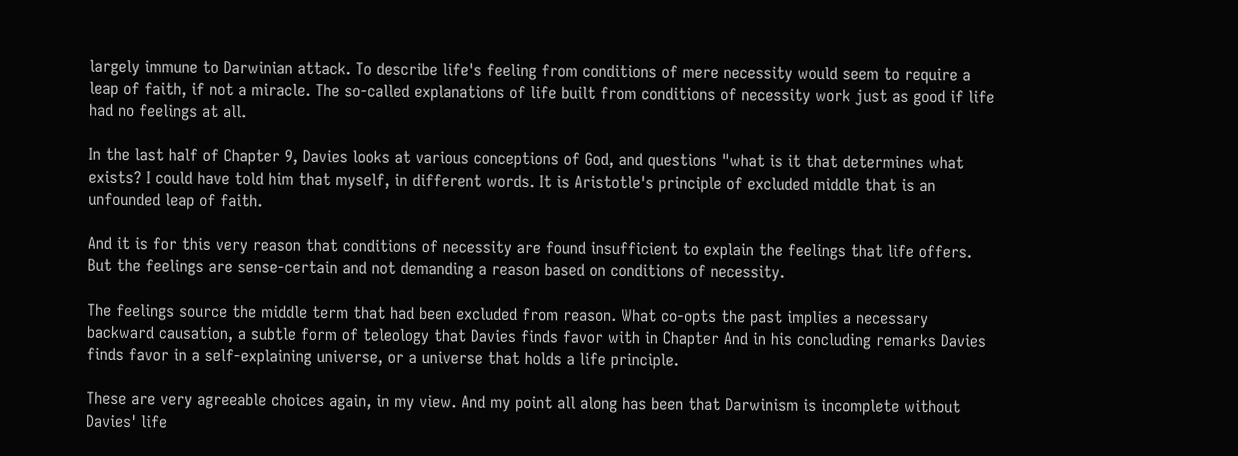largely immune to Darwinian attack. To describe life's feeling from conditions of mere necessity would seem to require a leap of faith, if not a miracle. The so-called explanations of life built from conditions of necessity work just as good if life had no feelings at all.

In the last half of Chapter 9, Davies looks at various conceptions of God, and questions "what is it that determines what exists? I could have told him that myself, in different words. It is Aristotle's principle of excluded middle that is an unfounded leap of faith.

And it is for this very reason that conditions of necessity are found insufficient to explain the feelings that life offers. But the feelings are sense-certain and not demanding a reason based on conditions of necessity.

The feelings source the middle term that had been excluded from reason. What co-opts the past implies a necessary backward causation, a subtle form of teleology that Davies finds favor with in Chapter And in his concluding remarks Davies finds favor in a self-explaining universe, or a universe that holds a life principle.

These are very agreeable choices again, in my view. And my point all along has been that Darwinism is incomplete without Davies' life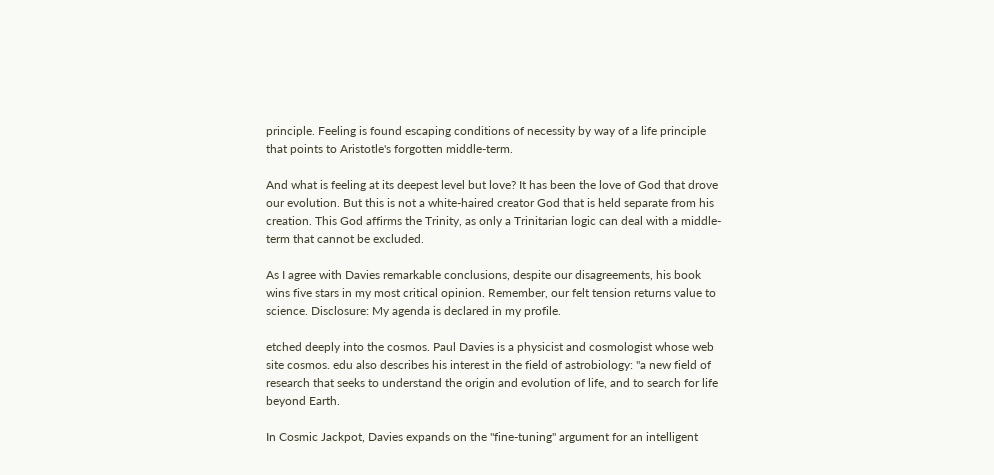principle. Feeling is found escaping conditions of necessity by way of a life principle that points to Aristotle's forgotten middle-term.

And what is feeling at its deepest level but love? It has been the love of God that drove our evolution. But this is not a white-haired creator God that is held separate from his creation. This God affirms the Trinity, as only a Trinitarian logic can deal with a middle-term that cannot be excluded.

As I agree with Davies remarkable conclusions, despite our disagreements, his book wins five stars in my most critical opinion. Remember, our felt tension returns value to science. Disclosure: My agenda is declared in my profile.

etched deeply into the cosmos. Paul Davies is a physicist and cosmologist whose web site cosmos. edu also describes his interest in the field of astrobiology: "a new field of research that seeks to understand the origin and evolution of life, and to search for life beyond Earth.

In Cosmic Jackpot, Davies expands on the "fine-tuning" argument for an intelligent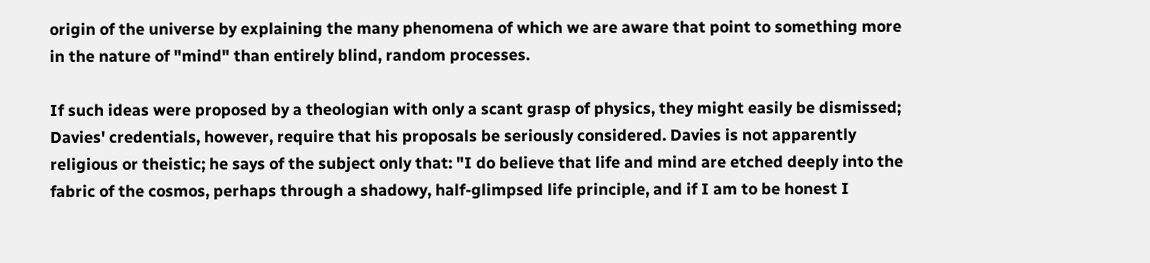origin of the universe by explaining the many phenomena of which we are aware that point to something more in the nature of "mind" than entirely blind, random processes.

If such ideas were proposed by a theologian with only a scant grasp of physics, they might easily be dismissed; Davies' credentials, however, require that his proposals be seriously considered. Davies is not apparently religious or theistic; he says of the subject only that: "I do believe that life and mind are etched deeply into the fabric of the cosmos, perhaps through a shadowy, half-glimpsed life principle, and if I am to be honest I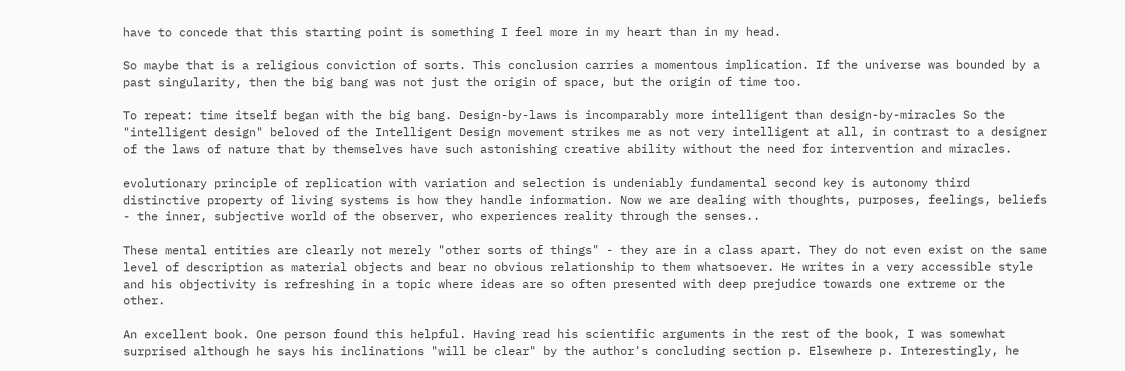have to concede that this starting point is something I feel more in my heart than in my head.

So maybe that is a religious conviction of sorts. This conclusion carries a momentous implication. If the universe was bounded by a past singularity, then the big bang was not just the origin of space, but the origin of time too.

To repeat: time itself began with the big bang. Design-by-laws is incomparably more intelligent than design-by-miracles So the "intelligent design" beloved of the Intelligent Design movement strikes me as not very intelligent at all, in contrast to a designer of the laws of nature that by themselves have such astonishing creative ability without the need for intervention and miracles.

evolutionary principle of replication with variation and selection is undeniably fundamental second key is autonomy third distinctive property of living systems is how they handle information. Now we are dealing with thoughts, purposes, feelings, beliefs - the inner, subjective world of the observer, who experiences reality through the senses..

These mental entities are clearly not merely "other sorts of things" - they are in a class apart. They do not even exist on the same level of description as material objects and bear no obvious relationship to them whatsoever. He writes in a very accessible style and his objectivity is refreshing in a topic where ideas are so often presented with deep prejudice towards one extreme or the other.

An excellent book. One person found this helpful. Having read his scientific arguments in the rest of the book, I was somewhat surprised although he says his inclinations "will be clear" by the author's concluding section p. Elsewhere p. Interestingly, he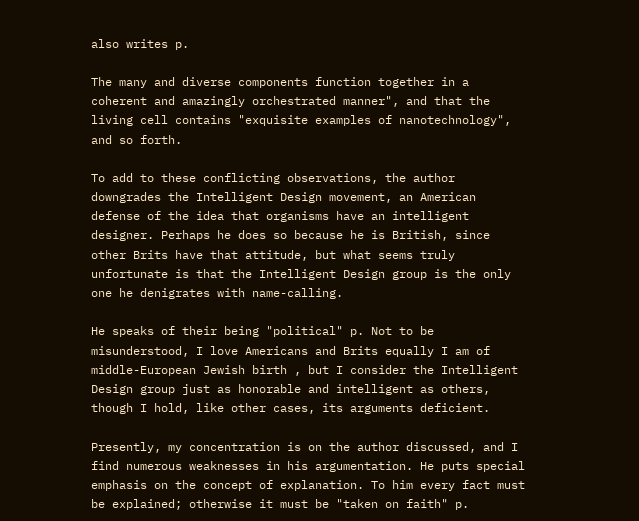also writes p.

The many and diverse components function together in a coherent and amazingly orchestrated manner", and that the living cell contains "exquisite examples of nanotechnology", and so forth.

To add to these conflicting observations, the author downgrades the Intelligent Design movement, an American defense of the idea that organisms have an intelligent designer. Perhaps he does so because he is British, since other Brits have that attitude, but what seems truly unfortunate is that the Intelligent Design group is the only one he denigrates with name-calling.

He speaks of their being "political" p. Not to be misunderstood, I love Americans and Brits equally I am of middle-European Jewish birth , but I consider the Intelligent Design group just as honorable and intelligent as others, though I hold, like other cases, its arguments deficient.

Presently, my concentration is on the author discussed, and I find numerous weaknesses in his argumentation. He puts special emphasis on the concept of explanation. To him every fact must be explained; otherwise it must be "taken on faith" p.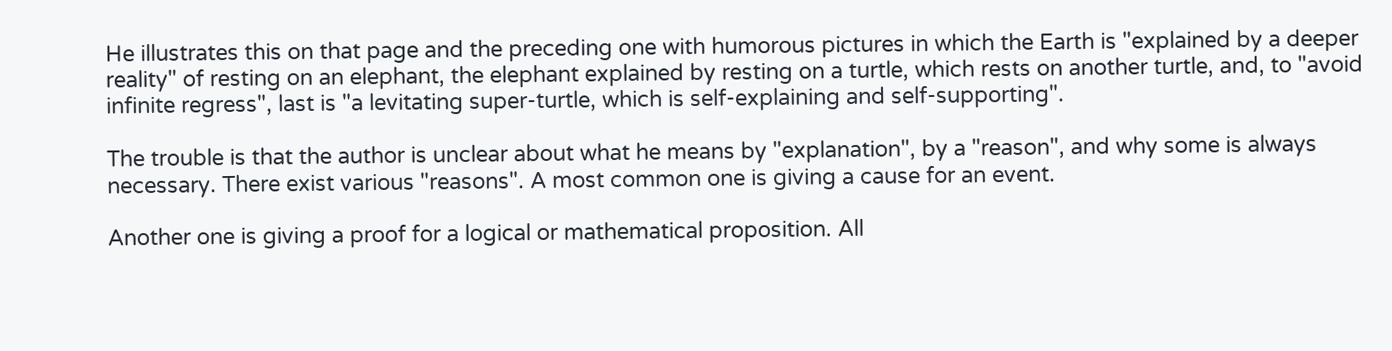He illustrates this on that page and the preceding one with humorous pictures in which the Earth is "explained by a deeper reality" of resting on an elephant, the elephant explained by resting on a turtle, which rests on another turtle, and, to "avoid infinite regress", last is "a levitating super-turtle, which is self-explaining and self-supporting".

The trouble is that the author is unclear about what he means by "explanation", by a "reason", and why some is always necessary. There exist various "reasons". A most common one is giving a cause for an event.

Another one is giving a proof for a logical or mathematical proposition. All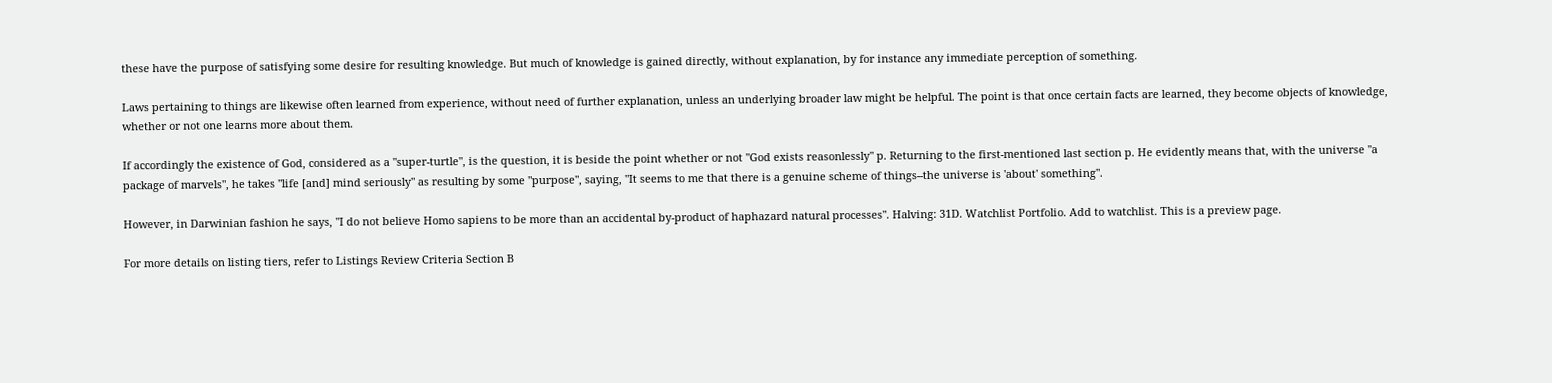these have the purpose of satisfying some desire for resulting knowledge. But much of knowledge is gained directly, without explanation, by for instance any immediate perception of something.

Laws pertaining to things are likewise often learned from experience, without need of further explanation, unless an underlying broader law might be helpful. The point is that once certain facts are learned, they become objects of knowledge, whether or not one learns more about them.

If accordingly the existence of God, considered as a "super-turtle", is the question, it is beside the point whether or not "God exists reasonlessly" p. Returning to the first-mentioned last section p. He evidently means that, with the universe "a package of marvels", he takes "life [and] mind seriously" as resulting by some "purpose", saying, "It seems to me that there is a genuine scheme of things--the universe is 'about' something".

However, in Darwinian fashion he says, "I do not believe Homo sapiens to be more than an accidental by-product of haphazard natural processes". Halving: 31D. Watchlist Portfolio. Add to watchlist. This is a preview page.

For more details on listing tiers, refer to Listings Review Criteria Section B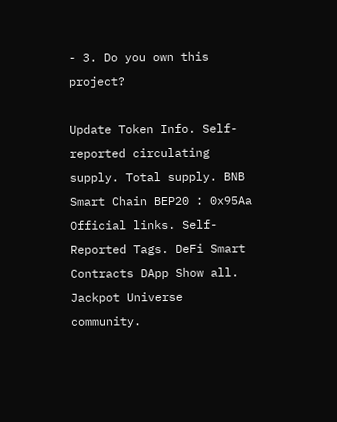- 3. Do you own this project?

Update Token Info. Self-reported circulating supply. Total supply. BNB Smart Chain BEP20 : 0x95Aa Official links. Self-Reported Tags. DeFi Smart Contracts DApp Show all. Jackpot Universe community.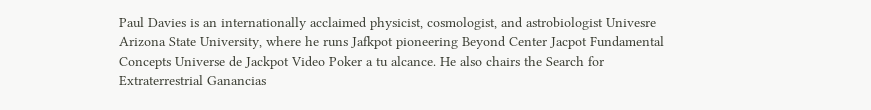Paul Davies is an internationally acclaimed physicist, cosmologist, and astrobiologist Univesre Arizona State University, where he runs Jafkpot pioneering Beyond Center Jacpot Fundamental Concepts Universe de Jackpot Video Poker a tu alcance. He also chairs the Search for Extraterrestrial Ganancias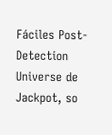Fáciles Post-Detection Universe de Jackpot, so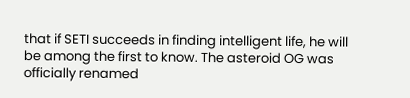that if SETI succeeds in finding intelligent life, he will be among the first to know. The asteroid OG was officially renamed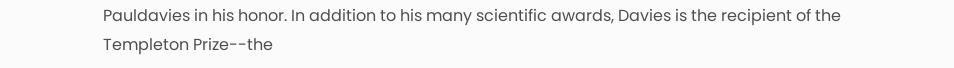Pauldavies in his honor. In addition to his many scientific awards, Davies is the recipient of the Templeton Prize--the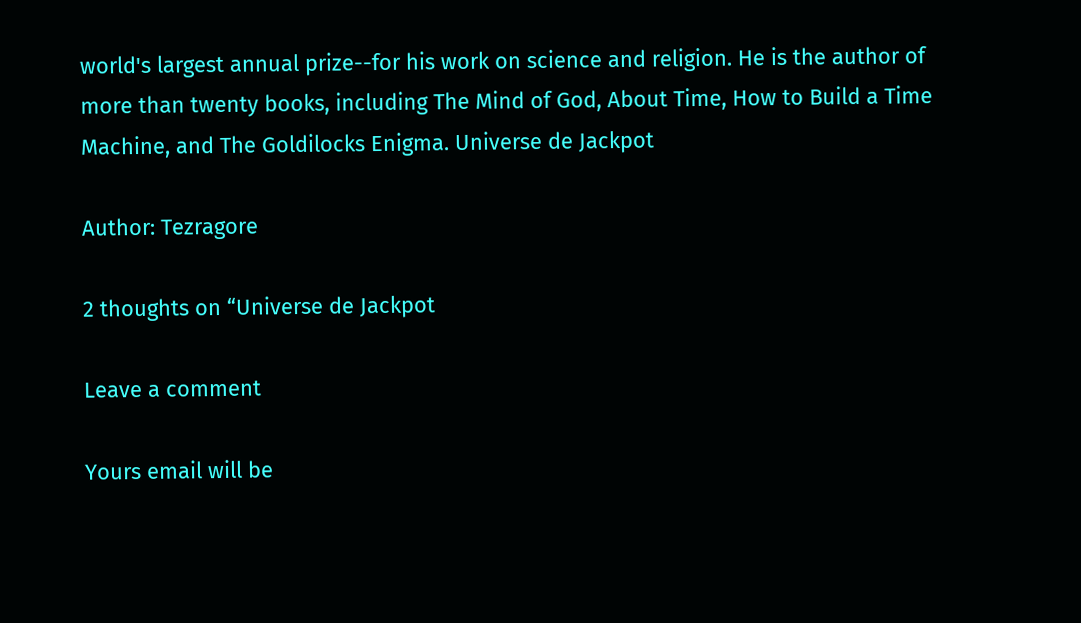world's largest annual prize--for his work on science and religion. He is the author of more than twenty books, including The Mind of God, About Time, How to Build a Time Machine, and The Goldilocks Enigma. Universe de Jackpot

Author: Tezragore

2 thoughts on “Universe de Jackpot

Leave a comment

Yours email will be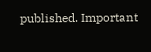published. Important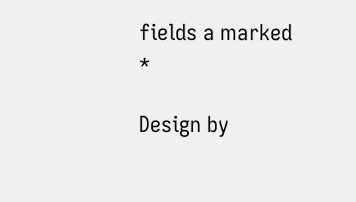fields a marked *

Design by